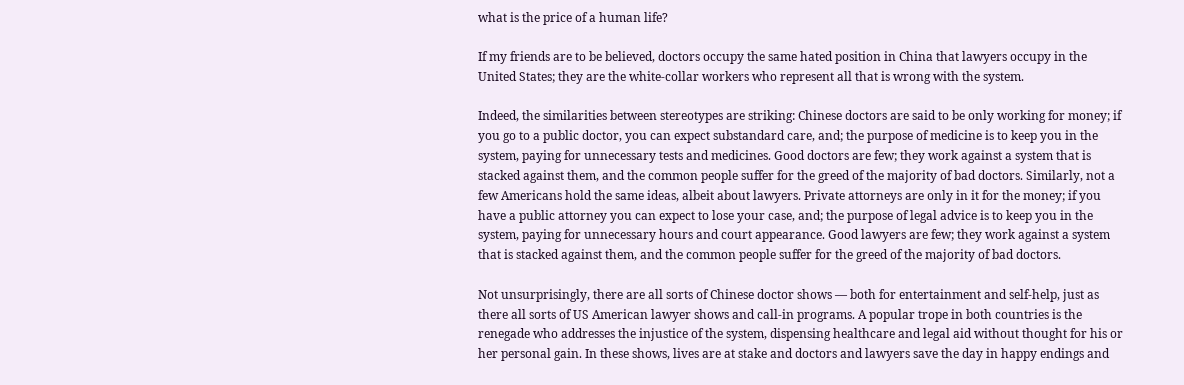what is the price of a human life?

If my friends are to be believed, doctors occupy the same hated position in China that lawyers occupy in the United States; they are the white-collar workers who represent all that is wrong with the system.

Indeed, the similarities between stereotypes are striking: Chinese doctors are said to be only working for money; if you go to a public doctor, you can expect substandard care, and; the purpose of medicine is to keep you in the system, paying for unnecessary tests and medicines. Good doctors are few; they work against a system that is stacked against them, and the common people suffer for the greed of the majority of bad doctors. Similarly, not a few Americans hold the same ideas, albeit about lawyers. Private attorneys are only in it for the money; if you have a public attorney you can expect to lose your case, and; the purpose of legal advice is to keep you in the system, paying for unnecessary hours and court appearance. Good lawyers are few; they work against a system that is stacked against them, and the common people suffer for the greed of the majority of bad doctors.

Not unsurprisingly, there are all sorts of Chinese doctor shows — both for entertainment and self-help, just as there all sorts of US American lawyer shows and call-in programs. A popular trope in both countries is the renegade who addresses the injustice of the system, dispensing healthcare and legal aid without thought for his or her personal gain. In these shows, lives are at stake and doctors and lawyers save the day in happy endings and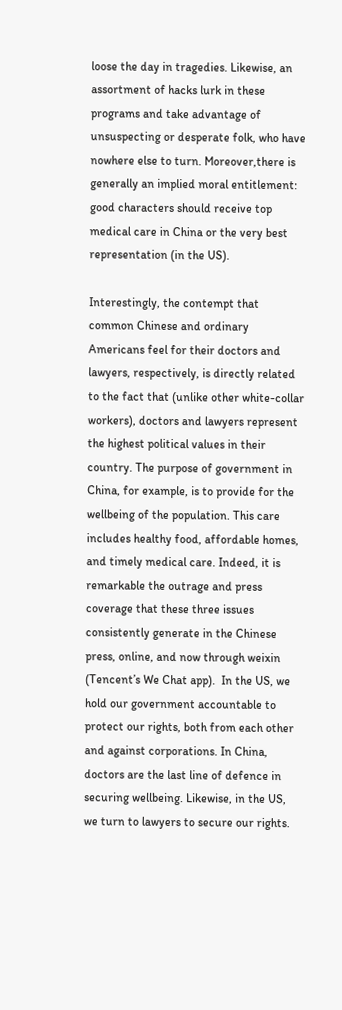loose the day in tragedies. Likewise, an assortment of hacks lurk in these programs and take advantage of unsuspecting or desperate folk, who have nowhere else to turn. Moreover,there is generally an implied moral entitlement: good characters should receive top medical care in China or the very best representation (in the US).

Interestingly, the contempt that common Chinese and ordinary Americans feel for their doctors and lawyers, respectively, is directly related to the fact that (unlike other white-collar workers), doctors and lawyers represent the highest political values in their country. The purpose of government in China, for example, is to provide for the wellbeing of the population. This care includes healthy food, affordable homes, and timely medical care. Indeed, it is remarkable the outrage and press coverage that these three issues consistently generate in the Chinese press, online, and now through weixin (Tencent’s We Chat app).  In the US, we hold our government accountable to protect our rights, both from each other and against corporations. In China, doctors are the last line of defence in securing wellbeing. Likewise, in the US, we turn to lawyers to secure our rights.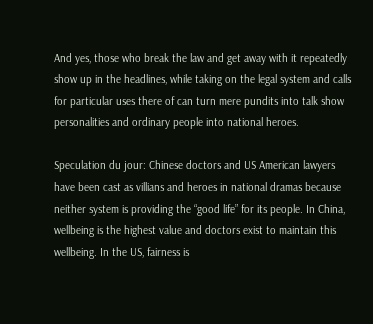And yes, those who break the law and get away with it repeatedly show up in the headlines, while taking on the legal system and calls for particular uses there of can turn mere pundits into talk show personalities and ordinary people into national heroes.

Speculation du jour: Chinese doctors and US American lawyers have been cast as villians and heroes in national dramas because neither system is providing the “good life” for its people. In China, wellbeing is the highest value and doctors exist to maintain this wellbeing. In the US, fairness is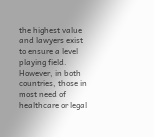the highest value and lawyers exist to ensure a level playing field. However, in both countries, those in most need of healthcare or legal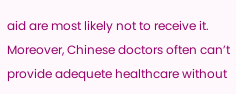aid are most likely not to receive it. Moreover, Chinese doctors often can’t provide adequete healthcare without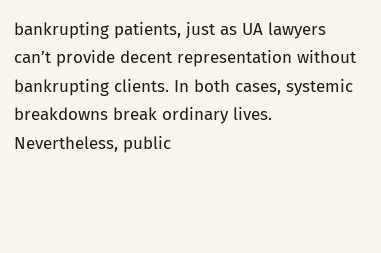bankrupting patients, just as UA lawyers can’t provide decent representation without bankrupting clients. In both cases, systemic breakdowns break ordinary lives. Nevertheless, public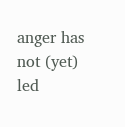anger has not (yet) led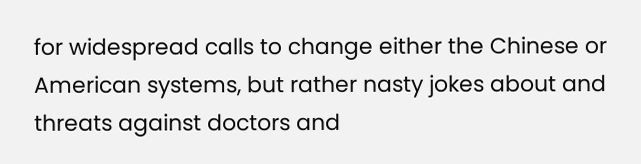for widespread calls to change either the Chinese or American systems, but rather nasty jokes about and threats against doctors and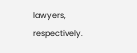lawyers, respectively.